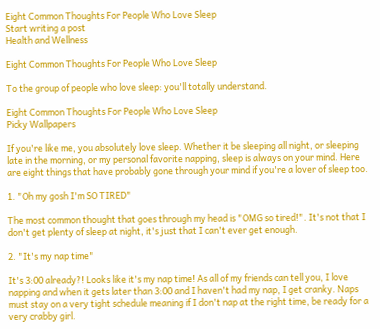Eight Common Thoughts For People Who Love Sleep
Start writing a post
Health and Wellness

Eight Common Thoughts For People Who Love Sleep

To the group of people who love sleep: you'll totally understand.

Eight Common Thoughts For People Who Love Sleep
Picky Wallpapers

If you're like me, you absolutely love sleep. Whether it be sleeping all night, or sleeping late in the morning, or my personal favorite napping, sleep is always on your mind. Here are eight things that have probably gone through your mind if you're a lover of sleep too.

1. "Oh my gosh I'm SO TIRED"

The most common thought that goes through my head is "OMG so tired!". It's not that I don't get plenty of sleep at night, it's just that I can't ever get enough.

2. "It's my nap time"

It's 3:00 already?! Looks like it's my nap time! As all of my friends can tell you, I love napping and when it gets later than 3:00 and I haven't had my nap, I get cranky. Naps must stay on a very tight schedule meaning if I don't nap at the right time, be ready for a very crabby girl.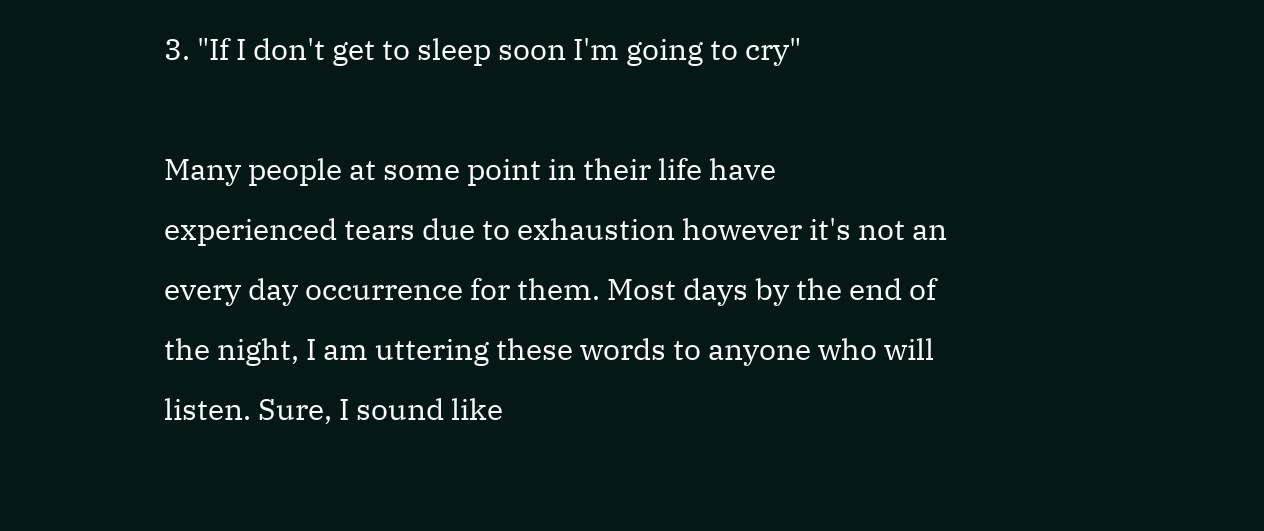3. "If I don't get to sleep soon I'm going to cry"

Many people at some point in their life have experienced tears due to exhaustion however it's not an every day occurrence for them. Most days by the end of the night, I am uttering these words to anyone who will listen. Sure, I sound like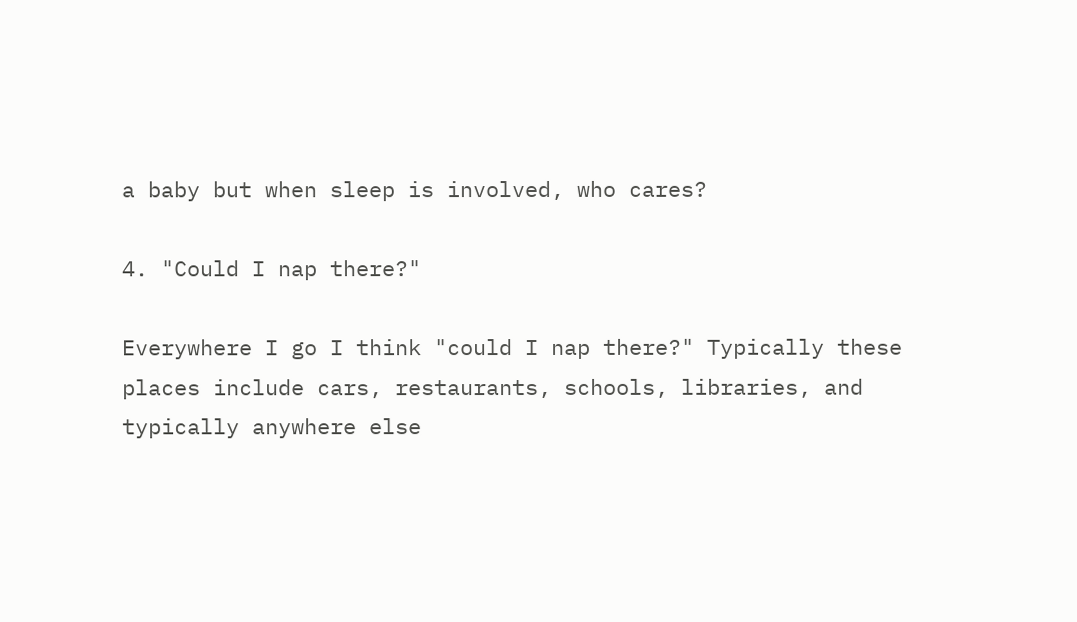a baby but when sleep is involved, who cares?

4. "Could I nap there?"

Everywhere I go I think "could I nap there?" Typically these places include cars, restaurants, schools, libraries, and typically anywhere else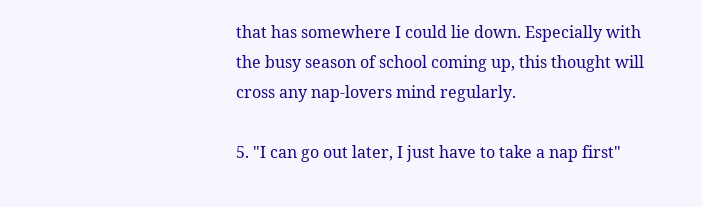that has somewhere I could lie down. Especially with the busy season of school coming up, this thought will cross any nap-lovers mind regularly.

5. "I can go out later, I just have to take a nap first"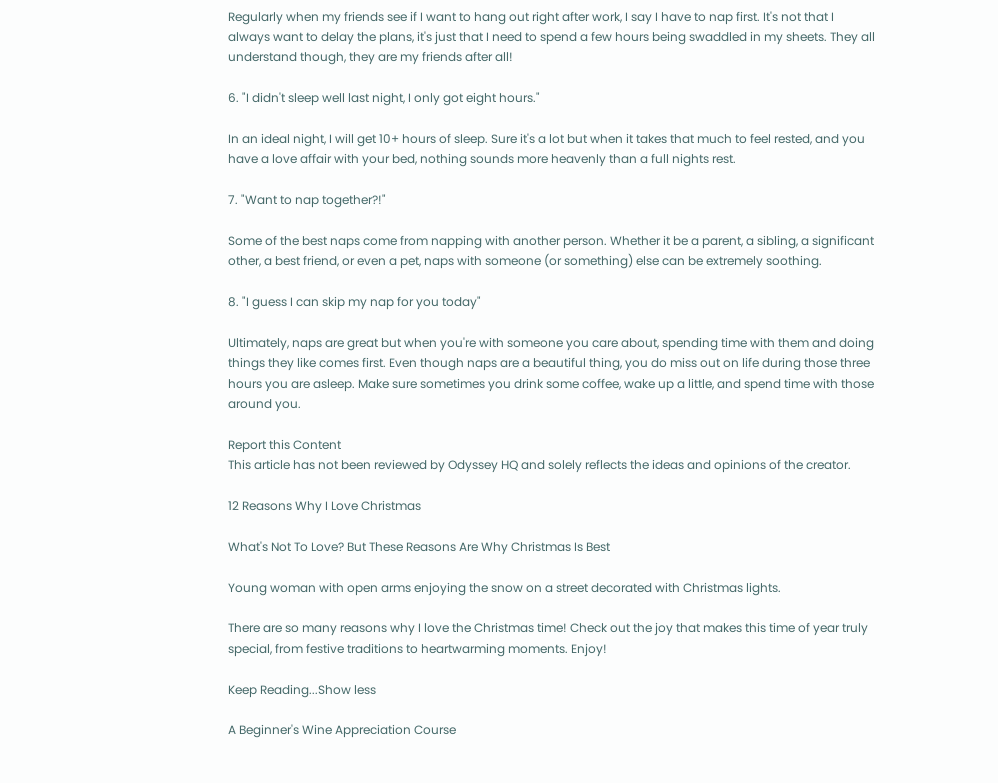Regularly when my friends see if I want to hang out right after work, I say I have to nap first. It's not that I always want to delay the plans, it's just that I need to spend a few hours being swaddled in my sheets. They all understand though, they are my friends after all!

6. "I didn't sleep well last night, I only got eight hours."

In an ideal night, I will get 10+ hours of sleep. Sure it's a lot but when it takes that much to feel rested, and you have a love affair with your bed, nothing sounds more heavenly than a full nights rest.

7. "Want to nap together?!"

Some of the best naps come from napping with another person. Whether it be a parent, a sibling, a significant other, a best friend, or even a pet, naps with someone (or something) else can be extremely soothing.

8. "I guess I can skip my nap for you today"

Ultimately, naps are great but when you're with someone you care about, spending time with them and doing things they like comes first. Even though naps are a beautiful thing, you do miss out on life during those three hours you are asleep. Make sure sometimes you drink some coffee, wake up a little, and spend time with those around you.

Report this Content
This article has not been reviewed by Odyssey HQ and solely reflects the ideas and opinions of the creator.

12 Reasons Why I Love Christmas

What's Not To Love? But These Reasons Are Why Christmas Is Best

Young woman with open arms enjoying the snow on a street decorated with Christmas lights.

There are so many reasons why I love the Christmas time! Check out the joy that makes this time of year truly special, from festive traditions to heartwarming moments. Enjoy!

Keep Reading...Show less

A Beginner's Wine Appreciation Course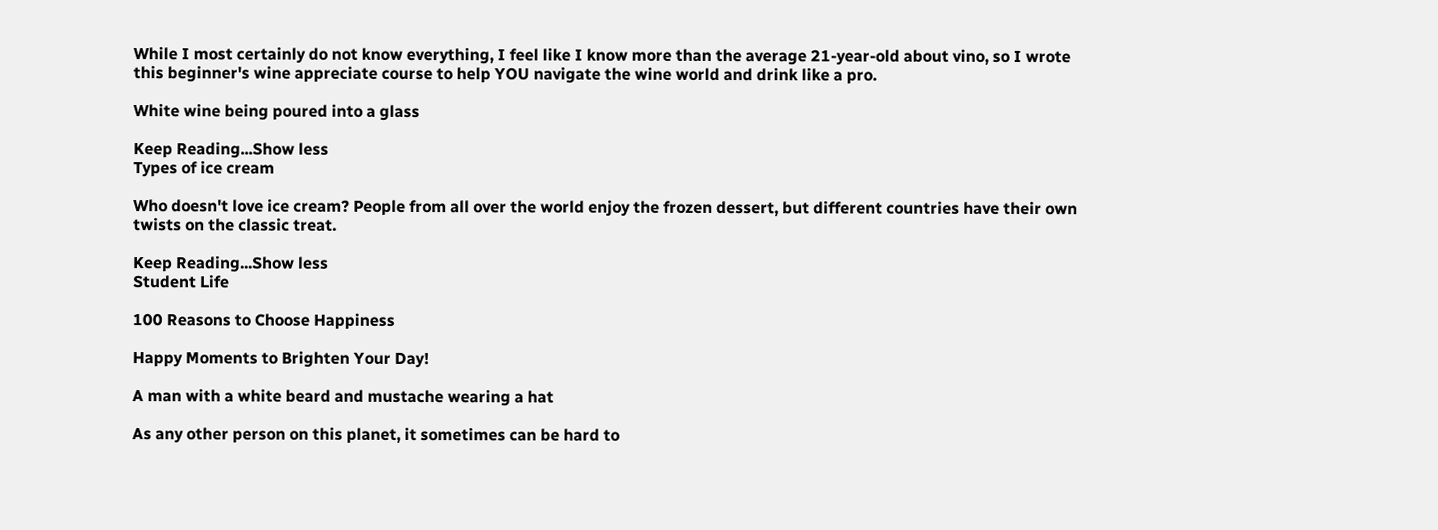While I most certainly do not know everything, I feel like I know more than the average 21-year-old about vino, so I wrote this beginner's wine appreciate course to help YOU navigate the wine world and drink like a pro.

White wine being poured into a glass

Keep Reading...Show less
Types of ice cream

Who doesn't love ice cream? People from all over the world enjoy the frozen dessert, but different countries have their own twists on the classic treat.

Keep Reading...Show less
Student Life

100 Reasons to Choose Happiness

Happy Moments to Brighten Your Day!

A man with a white beard and mustache wearing a hat

As any other person on this planet, it sometimes can be hard to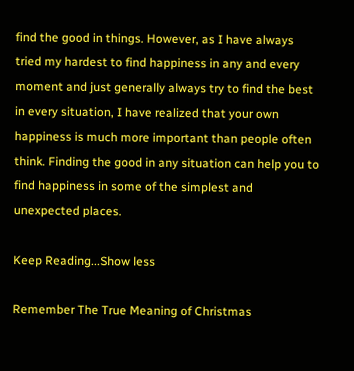find the good in things. However, as I have always tried my hardest to find happiness in any and every moment and just generally always try to find the best in every situation, I have realized that your own happiness is much more important than people often think. Finding the good in any situation can help you to find happiness in some of the simplest and unexpected places.

Keep Reading...Show less

Remember The True Meaning of Christmas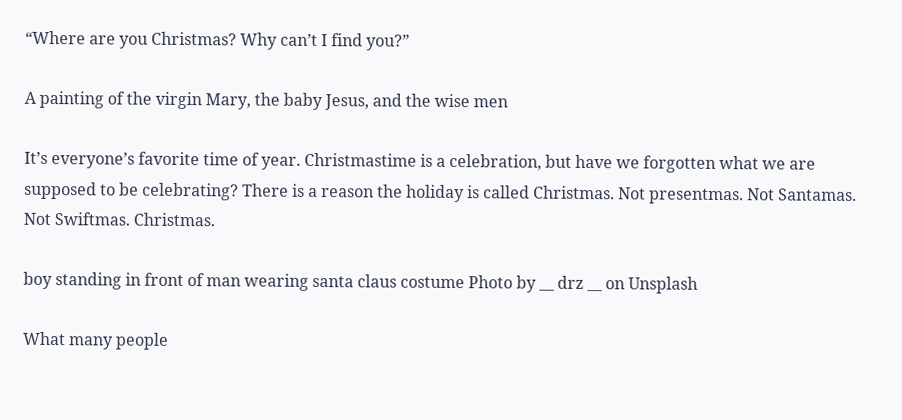“Where are you Christmas? Why can’t I find you?”

A painting of the virgin Mary, the baby Jesus, and the wise men

It’s everyone’s favorite time of year. Christmastime is a celebration, but have we forgotten what we are supposed to be celebrating? There is a reason the holiday is called Christmas. Not presentmas. Not Santamas. Not Swiftmas. Christmas.

boy standing in front of man wearing santa claus costume Photo by __ drz __ on Unsplash

What many people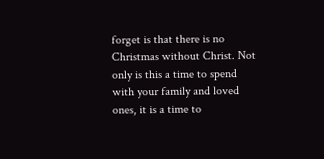forget is that there is no Christmas without Christ. Not only is this a time to spend with your family and loved ones, it is a time to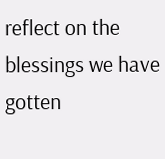reflect on the blessings we have gotten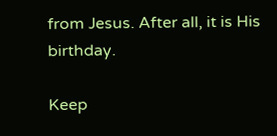from Jesus. After all, it is His birthday.

Keep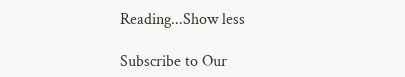Reading...Show less

Subscribe to Our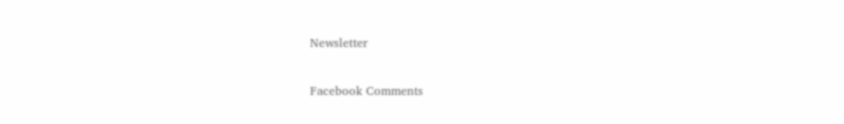Newsletter

Facebook Comments